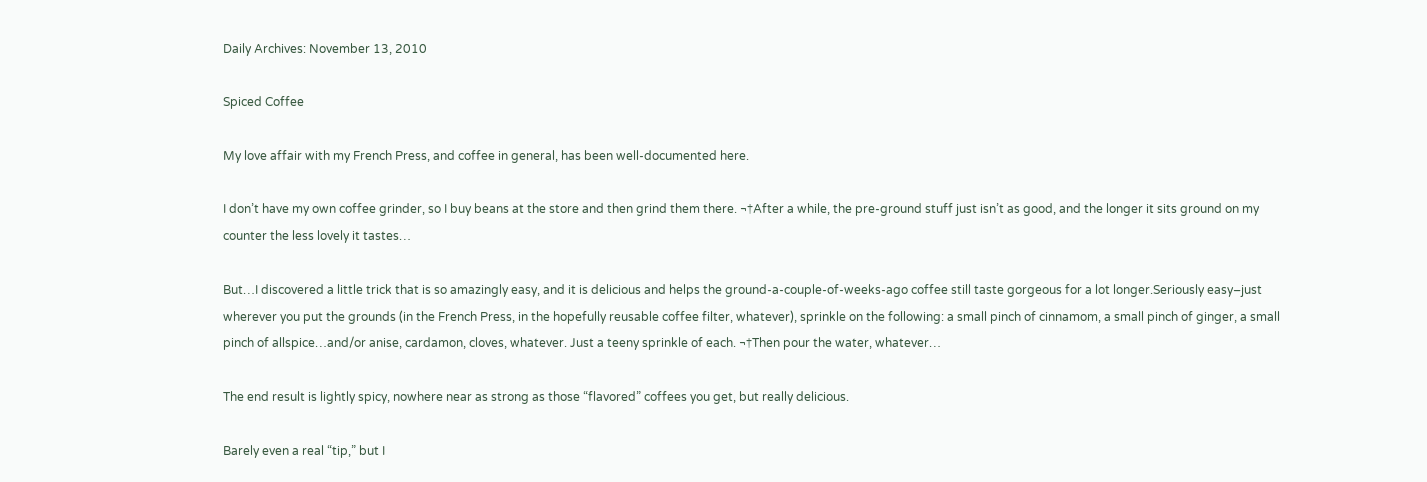Daily Archives: November 13, 2010

Spiced Coffee

My love affair with my French Press, and coffee in general, has been well-documented here.

I don’t have my own coffee grinder, so I buy beans at the store and then grind them there. ¬†After a while, the pre-ground stuff just isn’t as good, and the longer it sits ground on my counter the less lovely it tastes…

But…I discovered a little trick that is so amazingly easy, and it is delicious and helps the ground-a-couple-of-weeks-ago coffee still taste gorgeous for a lot longer.Seriously easy–just wherever you put the grounds (in the French Press, in the hopefully reusable coffee filter, whatever), sprinkle on the following: a small pinch of cinnamom, a small pinch of ginger, a small pinch of allspice…and/or anise, cardamon, cloves, whatever. Just a teeny sprinkle of each. ¬†Then pour the water, whatever…

The end result is lightly spicy, nowhere near as strong as those “flavored” coffees you get, but really delicious.

Barely even a real “tip,” but I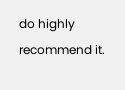do highly recommend it.